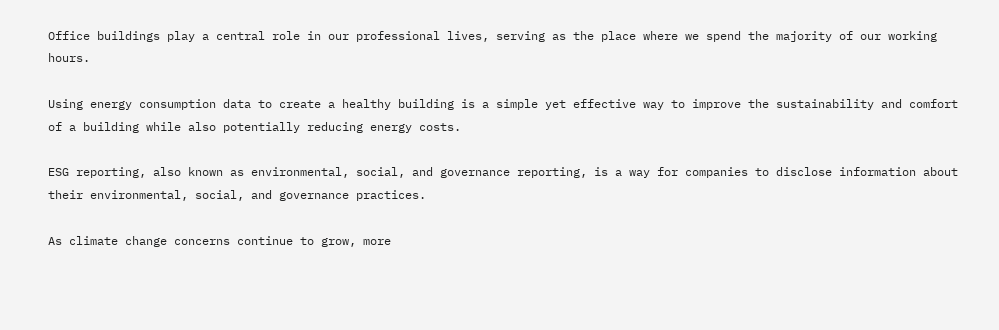Office buildings play a central role in our professional lives, serving as the place where we spend the majority of our working hours.

Using energy consumption data to create a healthy building is a simple yet effective way to improve the sustainability and comfort of a building while also potentially reducing energy costs.

ESG reporting, also known as environmental, social, and governance reporting, is a way for companies to disclose information about their environmental, social, and governance practices.

As climate change concerns continue to grow, more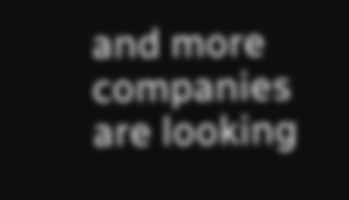and more companies are looking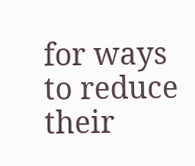for ways to reduce their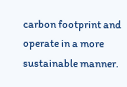carbon footprint and operate in a more sustainable manner.